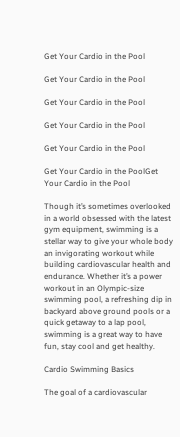Get Your Cardio in the Pool

Get Your Cardio in the Pool

Get Your Cardio in the Pool

Get Your Cardio in the Pool

Get Your Cardio in the Pool

Get Your Cardio in the PoolGet Your Cardio in the Pool

Though it’s sometimes overlooked in a world obsessed with the latest gym equipment, swimming is a stellar way to give your whole body an invigorating workout while building cardiovascular health and endurance. Whether it’s a power workout in an Olympic-size swimming pool, a refreshing dip in backyard above ground pools or a quick getaway to a lap pool, swimming is a great way to have fun, stay cool and get healthy.

Cardio Swimming Basics

The goal of a cardiovascular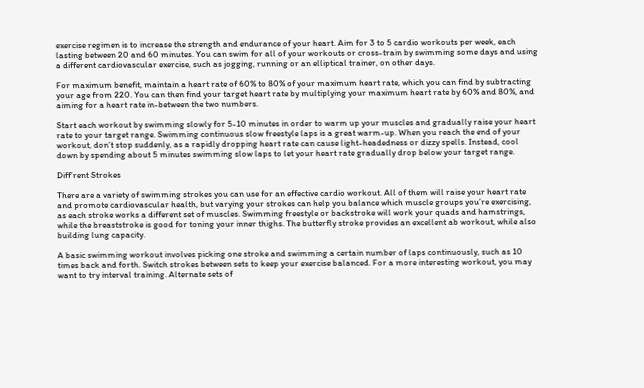exercise regimen is to increase the strength and endurance of your heart. Aim for 3 to 5 cardio workouts per week, each lasting between 20 and 60 minutes. You can swim for all of your workouts or cross-train by swimming some days and using a different cardiovascular exercise, such as jogging, running or an elliptical trainer, on other days.

For maximum benefit, maintain a heart rate of 60% to 80% of your maximum heart rate, which you can find by subtracting your age from 220. You can then find your target heart rate by multiplying your maximum heart rate by 60% and 80%, and aiming for a heart rate in-between the two numbers.

Start each workout by swimming slowly for 5-10 minutes in order to warm up your muscles and gradually raise your heart rate to your target range. Swimming continuous slow freestyle laps is a great warm-up. When you reach the end of your workout, don’t stop suddenly, as a rapidly dropping heart rate can cause light-headedness or dizzy spells. Instead, cool down by spending about 5 minutes swimming slow laps to let your heart rate gradually drop below your target range.

Diff’rent Strokes

There are a variety of swimming strokes you can use for an effective cardio workout. All of them will raise your heart rate and promote cardiovascular health, but varying your strokes can help you balance which muscle groups you’re exercising, as each stroke works a different set of muscles. Swimming freestyle or backstroke will work your quads and hamstrings, while the breaststroke is good for toning your inner thighs. The butterfly stroke provides an excellent ab workout, while also building lung capacity.

A basic swimming workout involves picking one stroke and swimming a certain number of laps continuously, such as 10 times back and forth. Switch strokes between sets to keep your exercise balanced. For a more interesting workout, you may want to try interval training. Alternate sets of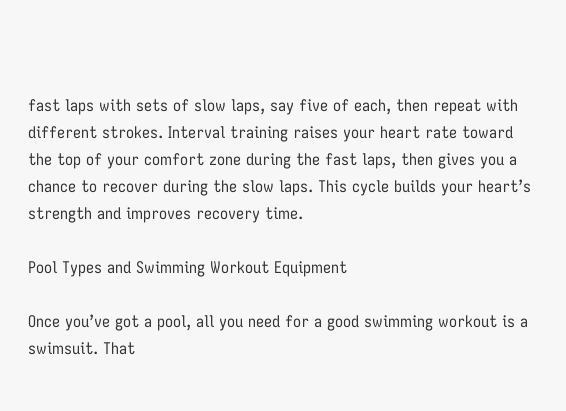fast laps with sets of slow laps, say five of each, then repeat with different strokes. Interval training raises your heart rate toward the top of your comfort zone during the fast laps, then gives you a chance to recover during the slow laps. This cycle builds your heart’s strength and improves recovery time.

Pool Types and Swimming Workout Equipment

Once you’ve got a pool, all you need for a good swimming workout is a swimsuit. That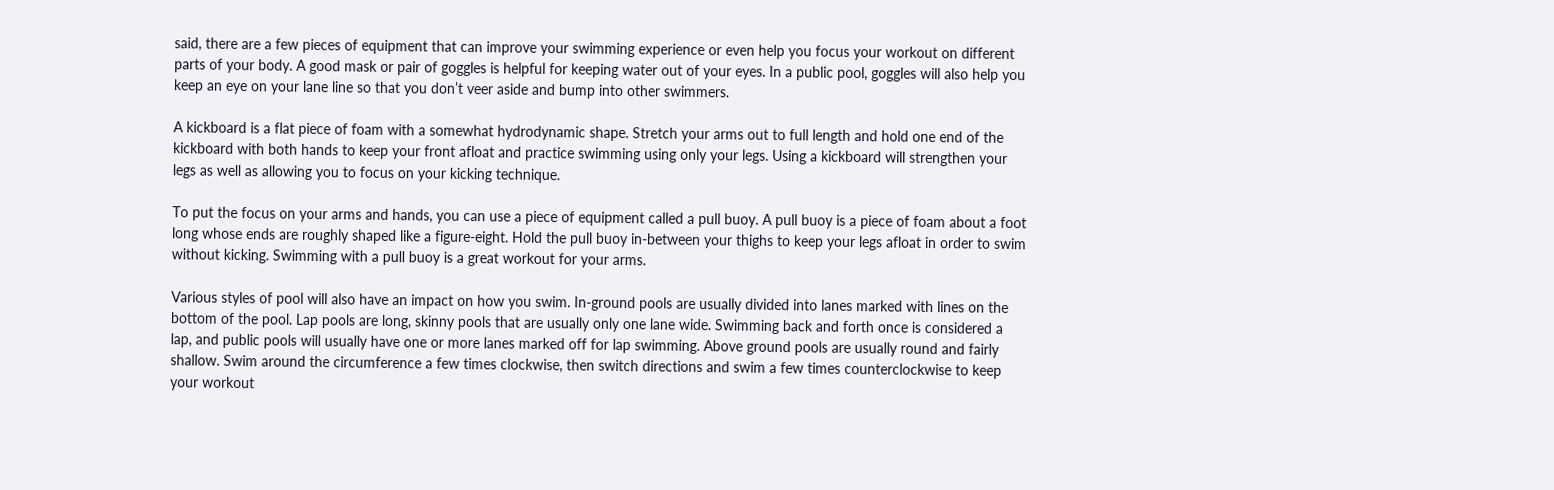said, there are a few pieces of equipment that can improve your swimming experience or even help you focus your workout on different parts of your body. A good mask or pair of goggles is helpful for keeping water out of your eyes. In a public pool, goggles will also help you keep an eye on your lane line so that you don’t veer aside and bump into other swimmers.

A kickboard is a flat piece of foam with a somewhat hydrodynamic shape. Stretch your arms out to full length and hold one end of the kickboard with both hands to keep your front afloat and practice swimming using only your legs. Using a kickboard will strengthen your legs as well as allowing you to focus on your kicking technique.

To put the focus on your arms and hands, you can use a piece of equipment called a pull buoy. A pull buoy is a piece of foam about a foot long whose ends are roughly shaped like a figure-eight. Hold the pull buoy in-between your thighs to keep your legs afloat in order to swim without kicking. Swimming with a pull buoy is a great workout for your arms.

Various styles of pool will also have an impact on how you swim. In-ground pools are usually divided into lanes marked with lines on the bottom of the pool. Lap pools are long, skinny pools that are usually only one lane wide. Swimming back and forth once is considered a lap, and public pools will usually have one or more lanes marked off for lap swimming. Above ground pools are usually round and fairly shallow. Swim around the circumference a few times clockwise, then switch directions and swim a few times counterclockwise to keep your workout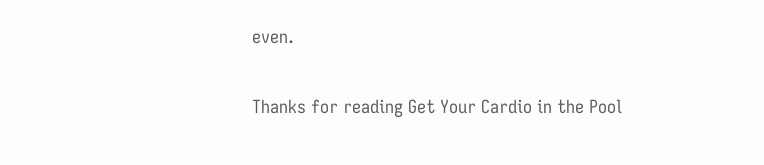even.

Thanks for reading Get Your Cardio in the Pool